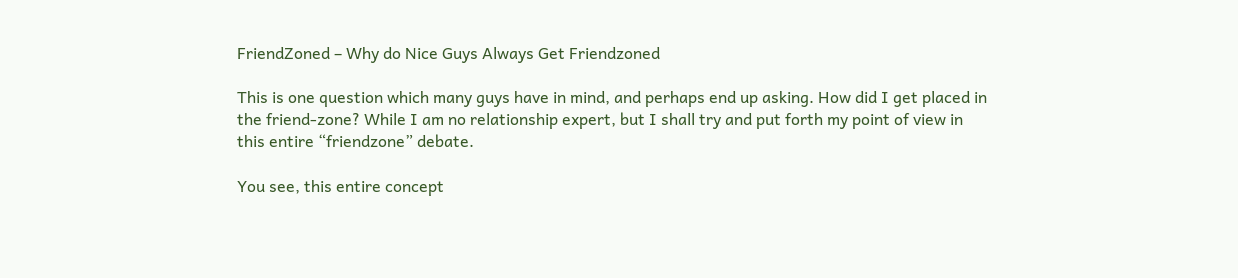FriendZoned – Why do Nice Guys Always Get Friendzoned

This is one question which many guys have in mind, and perhaps end up asking. How did I get placed in the friend-zone? While I am no relationship expert, but I shall try and put forth my point of view in this entire “friendzone” debate.

You see, this entire concept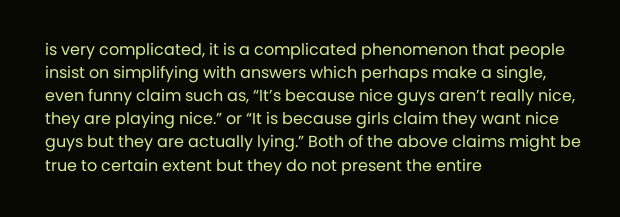is very complicated, it is a complicated phenomenon that people insist on simplifying with answers which perhaps make a single, even funny claim such as, “It’s because nice guys aren’t really nice, they are playing nice.” or “It is because girls claim they want nice guys but they are actually lying.” Both of the above claims might be true to certain extent but they do not present the entire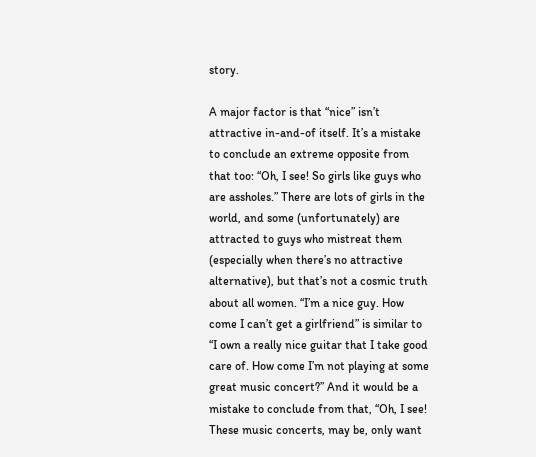story.

A major factor is that “nice” isn’t attractive in-and-of itself. It’s a mistake to conclude an extreme opposite from that too: “Oh, I see! So girls like guys who are assholes.” There are lots of girls in the world, and some (unfortunately) are attracted to guys who mistreat them (especially when there’s no attractive alternative), but that’s not a cosmic truth about all women. “I’m a nice guy. How come I can’t get a girlfriend” is similar to “I own a really nice guitar that I take good care of. How come I’m not playing at some great music concert?” And it would be a mistake to conclude from that, “Oh, I see! These music concerts, may be, only want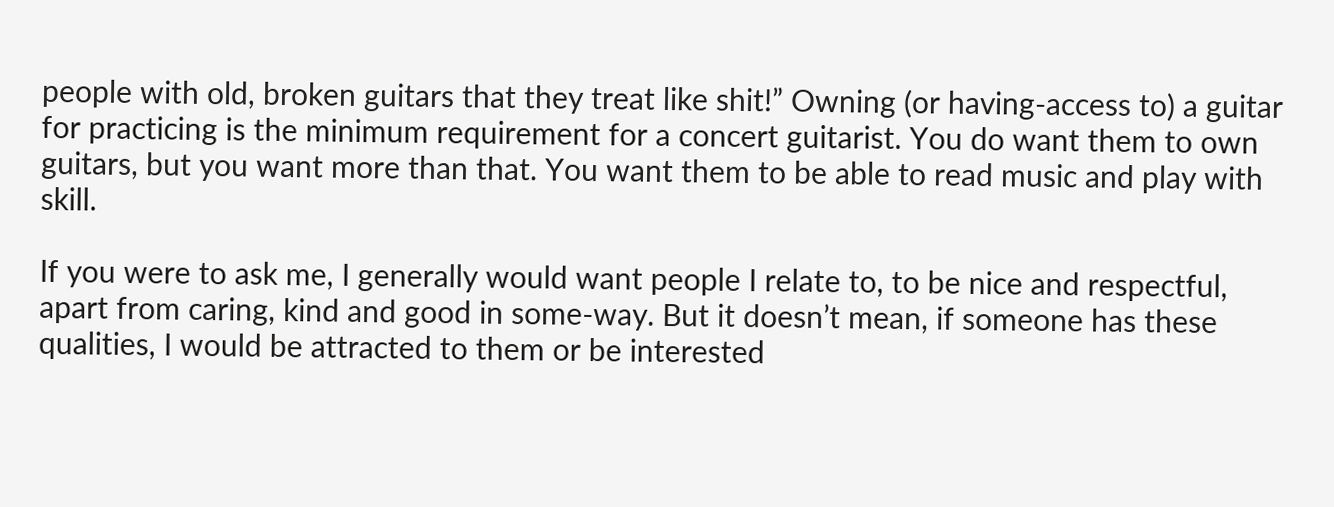people with old, broken guitars that they treat like shit!” Owning (or having-access to) a guitar for practicing is the minimum requirement for a concert guitarist. You do want them to own guitars, but you want more than that. You want them to be able to read music and play with skill.

If you were to ask me, I generally would want people I relate to, to be nice and respectful, apart from caring, kind and good in some-way. But it doesn’t mean, if someone has these qualities, I would be attracted to them or be interested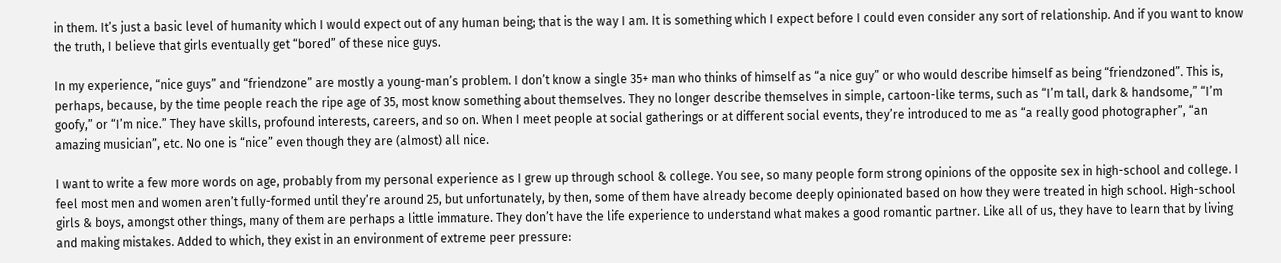in them. It’s just a basic level of humanity which I would expect out of any human being; that is the way I am. It is something which I expect before I could even consider any sort of relationship. And if you want to know the truth, I believe that girls eventually get “bored” of these nice guys.

In my experience, “nice guys” and “friendzone” are mostly a young-man’s problem. I don’t know a single 35+ man who thinks of himself as “a nice guy” or who would describe himself as being “friendzoned”. This is, perhaps, because, by the time people reach the ripe age of 35, most know something about themselves. They no longer describe themselves in simple, cartoon-like terms, such as “I’m tall, dark & handsome,” “I’m goofy,” or “I’m nice.” They have skills, profound interests, careers, and so on. When I meet people at social gatherings or at different social events, they’re introduced to me as “a really good photographer”, “an amazing musician”, etc. No one is “nice” even though they are (almost) all nice.

I want to write a few more words on age, probably from my personal experience as I grew up through school & college. You see, so many people form strong opinions of the opposite sex in high-school and college. I feel most men and women aren’t fully-formed until they’re around 25, but unfortunately, by then, some of them have already become deeply opinionated based on how they were treated in high school. High-school girls & boys, amongst other things, many of them are perhaps a little immature. They don’t have the life experience to understand what makes a good romantic partner. Like all of us, they have to learn that by living and making mistakes. Added to which, they exist in an environment of extreme peer pressure: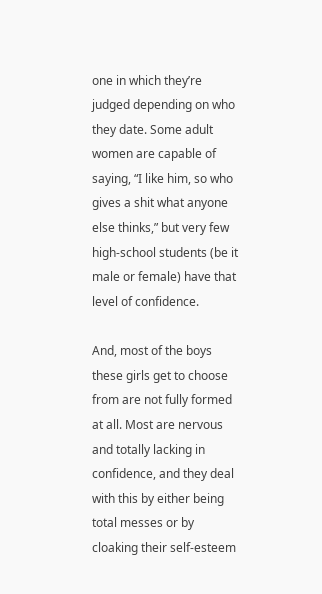one in which they’re judged depending on who they date. Some adult women are capable of saying, “I like him, so who gives a shit what anyone else thinks,” but very few high-school students (be it male or female) have that level of confidence.

And, most of the boys these girls get to choose from are not fully formed at all. Most are nervous and totally lacking in confidence, and they deal with this by either being total messes or by cloaking their self-esteem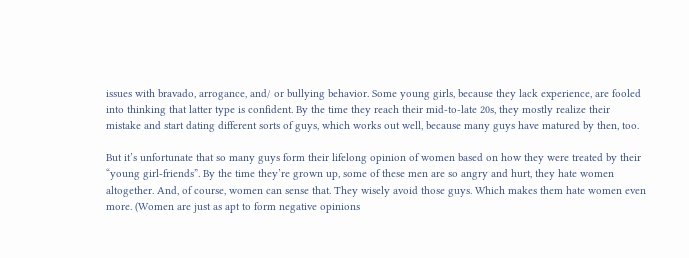issues with bravado, arrogance, and/ or bullying behavior. Some young girls, because they lack experience, are fooled into thinking that latter type is confident. By the time they reach their mid-to-late 20s, they mostly realize their mistake and start dating different sorts of guys, which works out well, because many guys have matured by then, too.

But it’s unfortunate that so many guys form their lifelong opinion of women based on how they were treated by their “young girl-friends”. By the time they’re grown up, some of these men are so angry and hurt, they hate women altogether. And, of course, women can sense that. They wisely avoid those guys. Which makes them hate women even more. (Women are just as apt to form negative opinions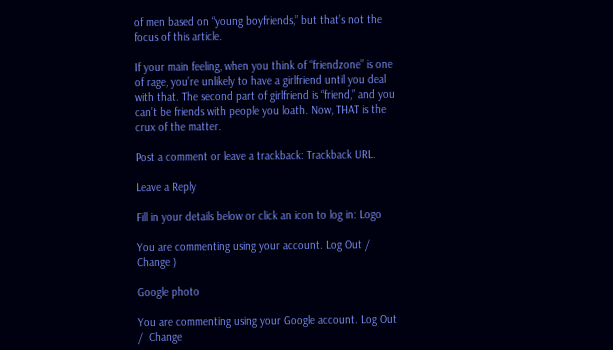of men based on “young boyfriends,” but that’s not the focus of this article.

If your main feeling, when you think of “friendzone” is one of rage, you’re unlikely to have a girlfriend until you deal with that. The second part of girlfriend is “friend,” and you can’t be friends with people you loath. Now, THAT is the crux of the matter.

Post a comment or leave a trackback: Trackback URL.

Leave a Reply

Fill in your details below or click an icon to log in: Logo

You are commenting using your account. Log Out /  Change )

Google photo

You are commenting using your Google account. Log Out /  Change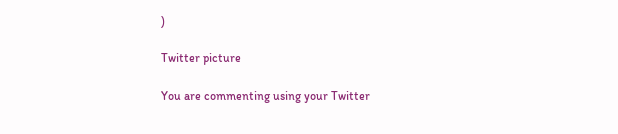)

Twitter picture

You are commenting using your Twitter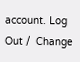account. Log Out /  Change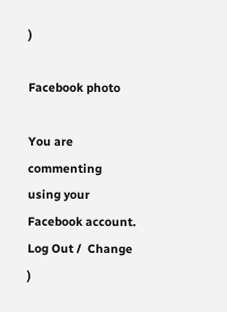)

Facebook photo

You are commenting using your Facebook account. Log Out /  Change )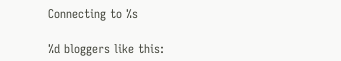Connecting to %s

%d bloggers like this: